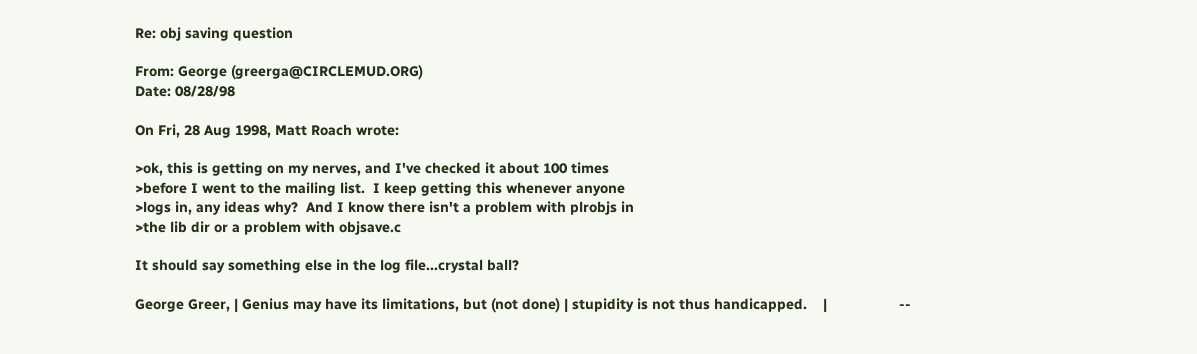Re: obj saving question

From: George (greerga@CIRCLEMUD.ORG)
Date: 08/28/98

On Fri, 28 Aug 1998, Matt Roach wrote:

>ok, this is getting on my nerves, and I've checked it about 100 times
>before I went to the mailing list.  I keep getting this whenever anyone
>logs in, any ideas why?  And I know there isn't a problem with plrobjs in
>the lib dir or a problem with objsave.c

It should say something else in the log file...crystal ball?

George Greer, | Genius may have its limitations, but (not done) | stupidity is not thus handicapped.    |                  --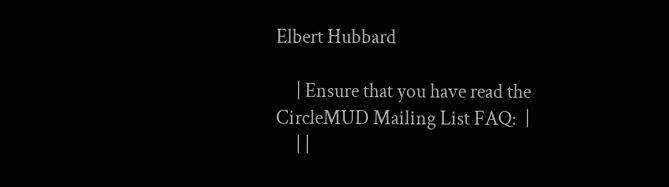Elbert Hubbard

     | Ensure that you have read the CircleMUD Mailing List FAQ:  |
     | |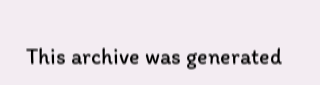This archive was generated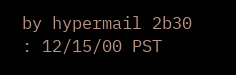by hypermail 2b30 : 12/15/00 PST